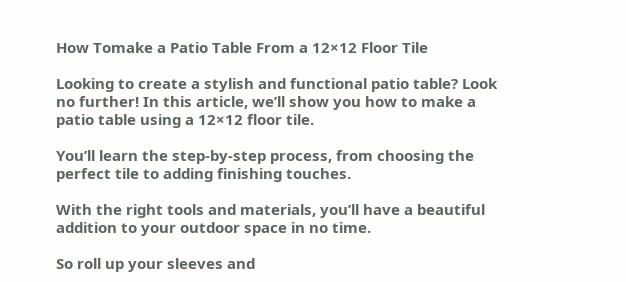How Tomake a Patio Table From a 12×12 Floor Tile

Looking to create a stylish and functional patio table? Look no further! In this article, we’ll show you how to make a patio table using a 12×12 floor tile.

You’ll learn the step-by-step process, from choosing the perfect tile to adding finishing touches.

With the right tools and materials, you’ll have a beautiful addition to your outdoor space in no time.

So roll up your sleeves and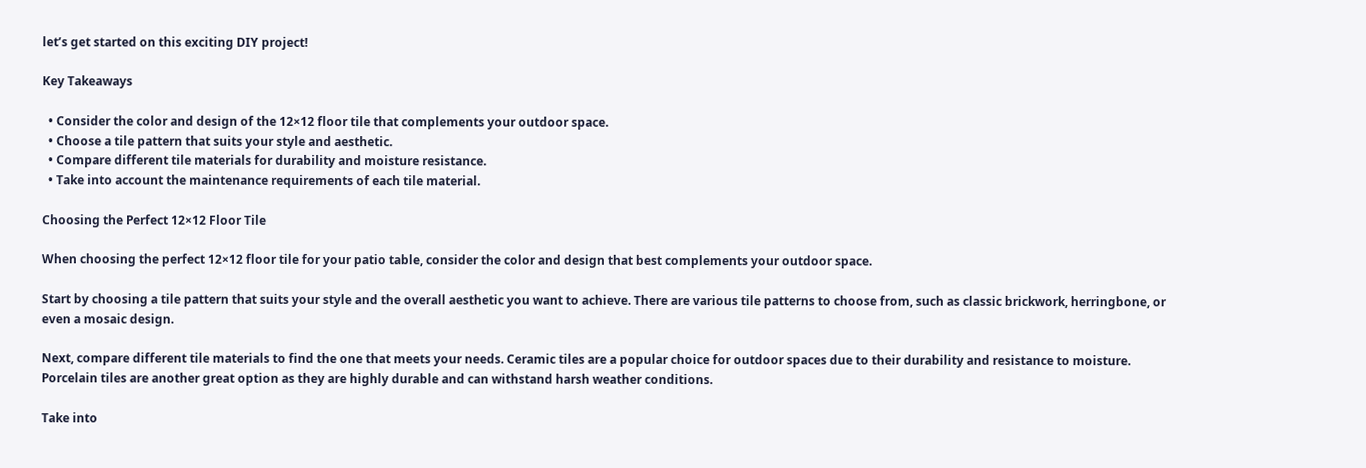let’s get started on this exciting DIY project!

Key Takeaways

  • Consider the color and design of the 12×12 floor tile that complements your outdoor space.
  • Choose a tile pattern that suits your style and aesthetic.
  • Compare different tile materials for durability and moisture resistance.
  • Take into account the maintenance requirements of each tile material.

Choosing the Perfect 12×12 Floor Tile

When choosing the perfect 12×12 floor tile for your patio table, consider the color and design that best complements your outdoor space.

Start by choosing a tile pattern that suits your style and the overall aesthetic you want to achieve. There are various tile patterns to choose from, such as classic brickwork, herringbone, or even a mosaic design.

Next, compare different tile materials to find the one that meets your needs. Ceramic tiles are a popular choice for outdoor spaces due to their durability and resistance to moisture. Porcelain tiles are another great option as they are highly durable and can withstand harsh weather conditions.

Take into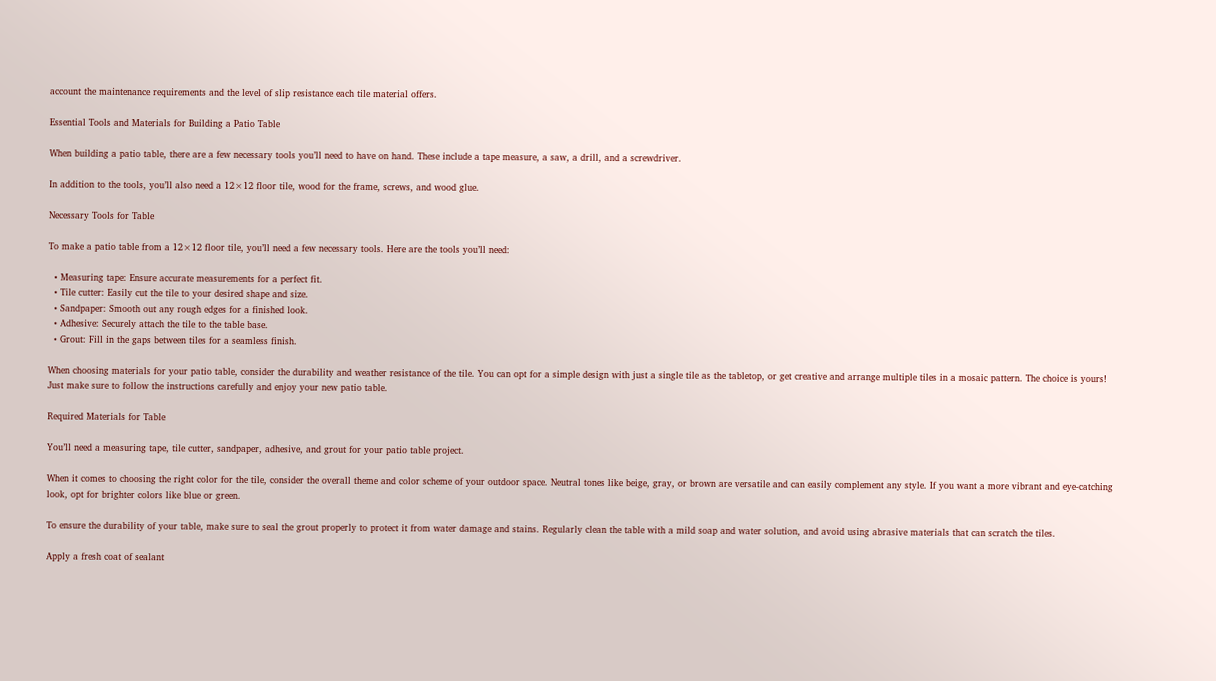account the maintenance requirements and the level of slip resistance each tile material offers.

Essential Tools and Materials for Building a Patio Table

When building a patio table, there are a few necessary tools you’ll need to have on hand. These include a tape measure, a saw, a drill, and a screwdriver.

In addition to the tools, you’ll also need a 12×12 floor tile, wood for the frame, screws, and wood glue.

Necessary Tools for Table

To make a patio table from a 12×12 floor tile, you’ll need a few necessary tools. Here are the tools you’ll need:

  • Measuring tape: Ensure accurate measurements for a perfect fit.
  • Tile cutter: Easily cut the tile to your desired shape and size.
  • Sandpaper: Smooth out any rough edges for a finished look.
  • Adhesive: Securely attach the tile to the table base.
  • Grout: Fill in the gaps between tiles for a seamless finish.

When choosing materials for your patio table, consider the durability and weather resistance of the tile. You can opt for a simple design with just a single tile as the tabletop, or get creative and arrange multiple tiles in a mosaic pattern. The choice is yours! Just make sure to follow the instructions carefully and enjoy your new patio table.

Required Materials for Table

You’ll need a measuring tape, tile cutter, sandpaper, adhesive, and grout for your patio table project.

When it comes to choosing the right color for the tile, consider the overall theme and color scheme of your outdoor space. Neutral tones like beige, gray, or brown are versatile and can easily complement any style. If you want a more vibrant and eye-catching look, opt for brighter colors like blue or green.

To ensure the durability of your table, make sure to seal the grout properly to protect it from water damage and stains. Regularly clean the table with a mild soap and water solution, and avoid using abrasive materials that can scratch the tiles.

Apply a fresh coat of sealant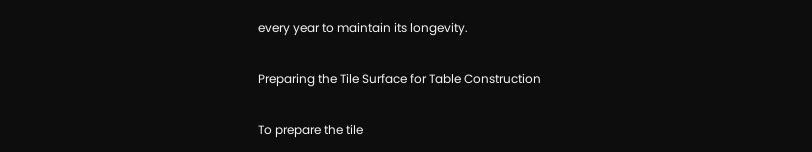every year to maintain its longevity.

Preparing the Tile Surface for Table Construction

To prepare the tile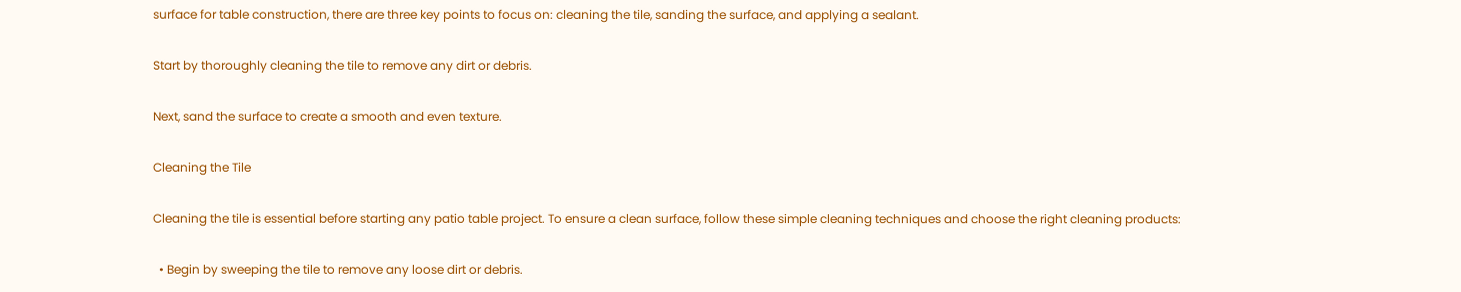surface for table construction, there are three key points to focus on: cleaning the tile, sanding the surface, and applying a sealant.

Start by thoroughly cleaning the tile to remove any dirt or debris.

Next, sand the surface to create a smooth and even texture.

Cleaning the Tile

Cleaning the tile is essential before starting any patio table project. To ensure a clean surface, follow these simple cleaning techniques and choose the right cleaning products:

  • Begin by sweeping the tile to remove any loose dirt or debris.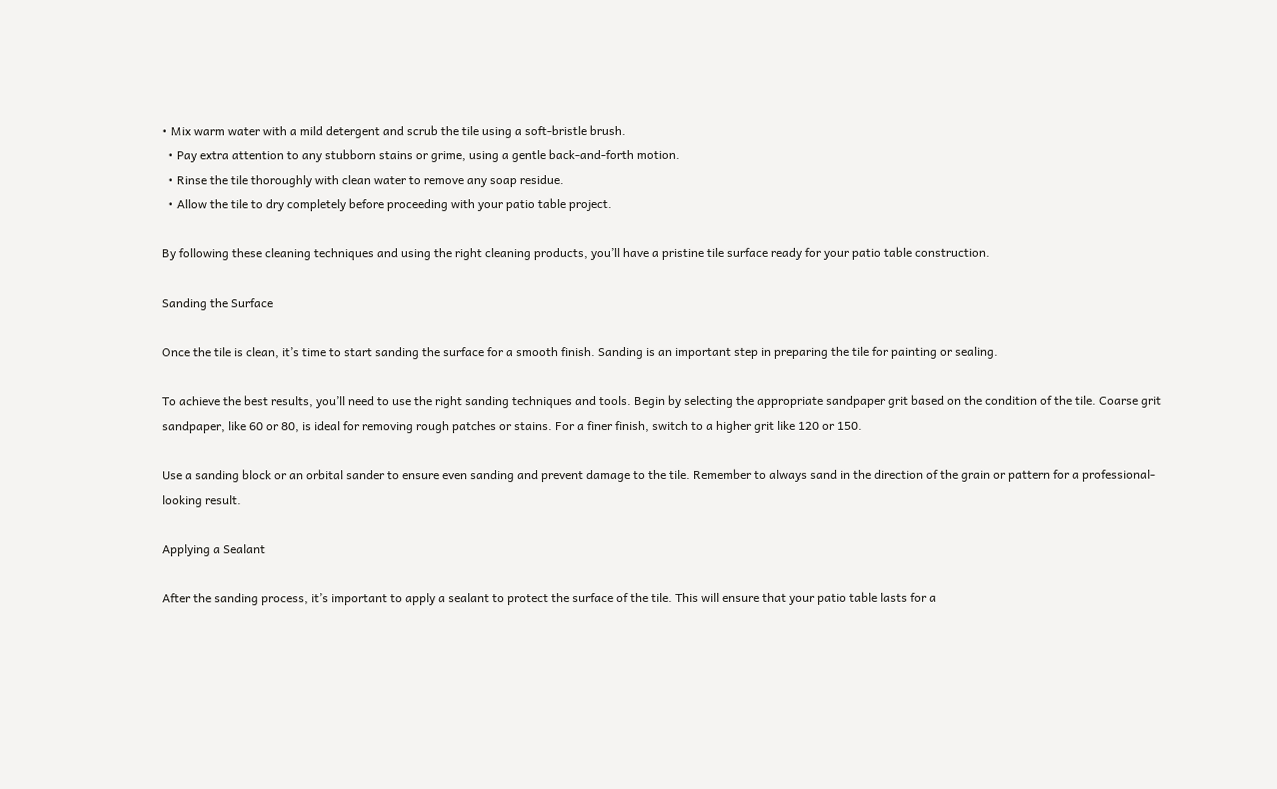• Mix warm water with a mild detergent and scrub the tile using a soft-bristle brush.
  • Pay extra attention to any stubborn stains or grime, using a gentle back-and-forth motion.
  • Rinse the tile thoroughly with clean water to remove any soap residue.
  • Allow the tile to dry completely before proceeding with your patio table project.

By following these cleaning techniques and using the right cleaning products, you’ll have a pristine tile surface ready for your patio table construction.

Sanding the Surface

Once the tile is clean, it’s time to start sanding the surface for a smooth finish. Sanding is an important step in preparing the tile for painting or sealing.

To achieve the best results, you’ll need to use the right sanding techniques and tools. Begin by selecting the appropriate sandpaper grit based on the condition of the tile. Coarse grit sandpaper, like 60 or 80, is ideal for removing rough patches or stains. For a finer finish, switch to a higher grit like 120 or 150.

Use a sanding block or an orbital sander to ensure even sanding and prevent damage to the tile. Remember to always sand in the direction of the grain or pattern for a professional-looking result.

Applying a Sealant

After the sanding process, it’s important to apply a sealant to protect the surface of the tile. This will ensure that your patio table lasts for a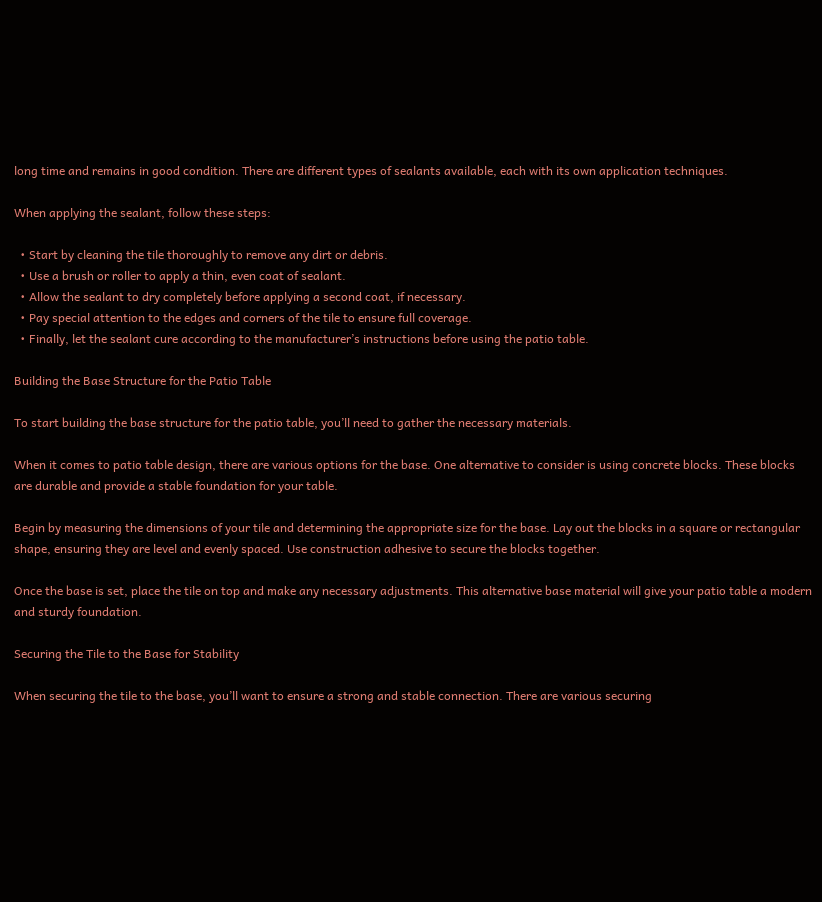long time and remains in good condition. There are different types of sealants available, each with its own application techniques.

When applying the sealant, follow these steps:

  • Start by cleaning the tile thoroughly to remove any dirt or debris.
  • Use a brush or roller to apply a thin, even coat of sealant.
  • Allow the sealant to dry completely before applying a second coat, if necessary.
  • Pay special attention to the edges and corners of the tile to ensure full coverage.
  • Finally, let the sealant cure according to the manufacturer’s instructions before using the patio table.

Building the Base Structure for the Patio Table

To start building the base structure for the patio table, you’ll need to gather the necessary materials.

When it comes to patio table design, there are various options for the base. One alternative to consider is using concrete blocks. These blocks are durable and provide a stable foundation for your table.

Begin by measuring the dimensions of your tile and determining the appropriate size for the base. Lay out the blocks in a square or rectangular shape, ensuring they are level and evenly spaced. Use construction adhesive to secure the blocks together.

Once the base is set, place the tile on top and make any necessary adjustments. This alternative base material will give your patio table a modern and sturdy foundation.

Securing the Tile to the Base for Stability

When securing the tile to the base, you’ll want to ensure a strong and stable connection. There are various securing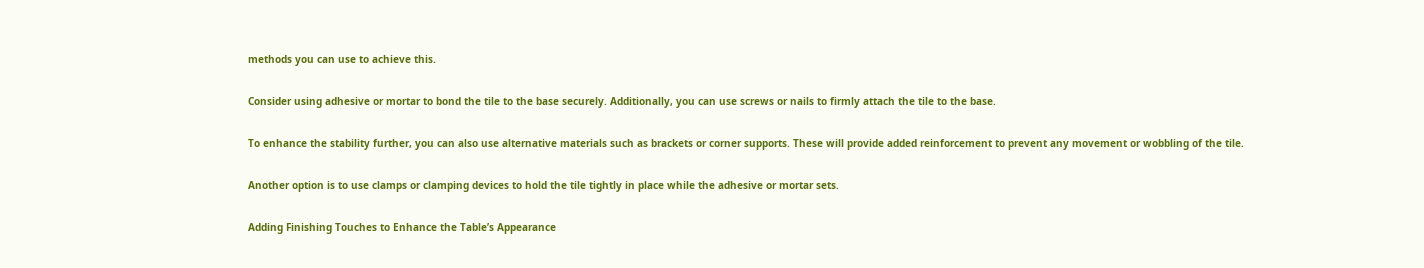methods you can use to achieve this.

Consider using adhesive or mortar to bond the tile to the base securely. Additionally, you can use screws or nails to firmly attach the tile to the base.

To enhance the stability further, you can also use alternative materials such as brackets or corner supports. These will provide added reinforcement to prevent any movement or wobbling of the tile.

Another option is to use clamps or clamping devices to hold the tile tightly in place while the adhesive or mortar sets.

Adding Finishing Touches to Enhance the Table’s Appearance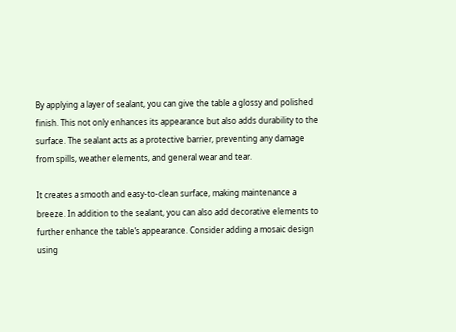By applying a layer of sealant, you can give the table a glossy and polished finish. This not only enhances its appearance but also adds durability to the surface. The sealant acts as a protective barrier, preventing any damage from spills, weather elements, and general wear and tear.

It creates a smooth and easy-to-clean surface, making maintenance a breeze. In addition to the sealant, you can also add decorative elements to further enhance the table’s appearance. Consider adding a mosaic design using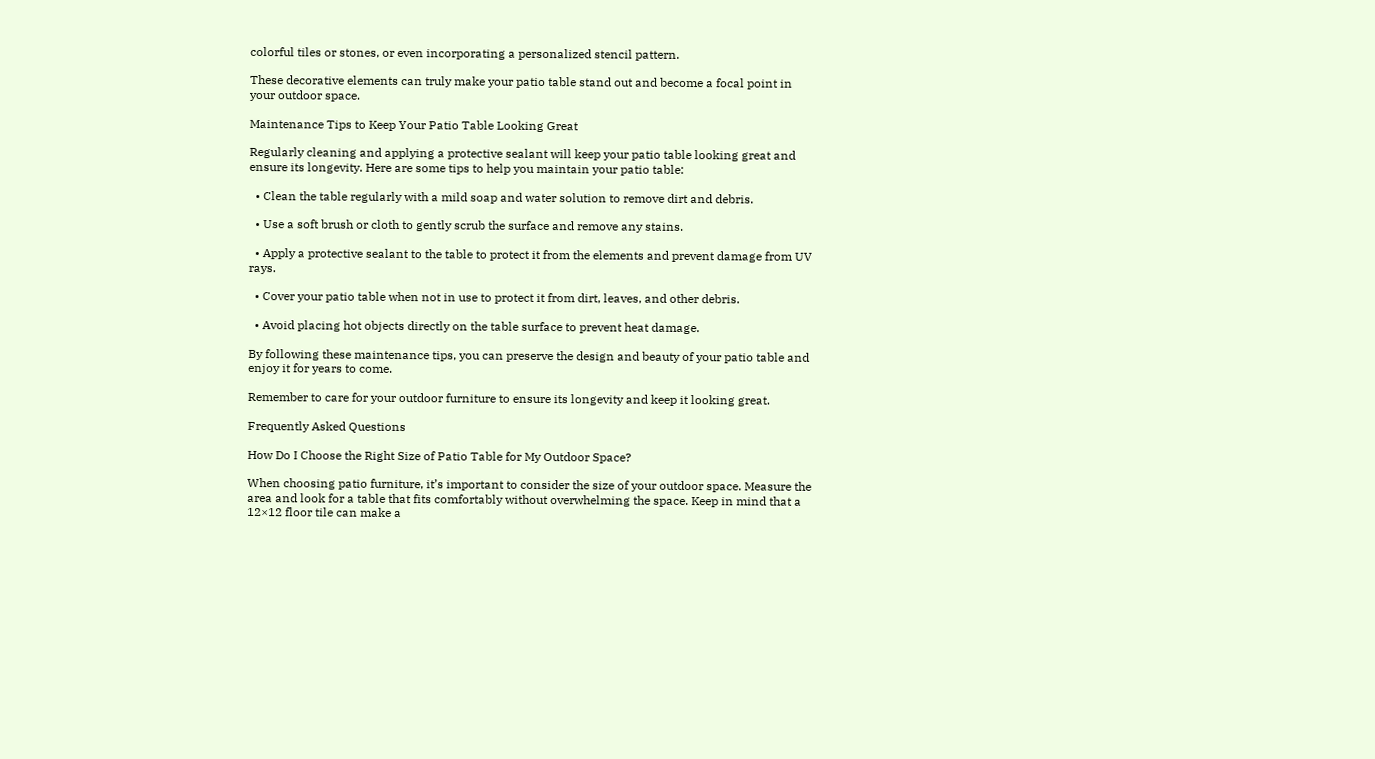colorful tiles or stones, or even incorporating a personalized stencil pattern.

These decorative elements can truly make your patio table stand out and become a focal point in your outdoor space.

Maintenance Tips to Keep Your Patio Table Looking Great

Regularly cleaning and applying a protective sealant will keep your patio table looking great and ensure its longevity. Here are some tips to help you maintain your patio table:

  • Clean the table regularly with a mild soap and water solution to remove dirt and debris.

  • Use a soft brush or cloth to gently scrub the surface and remove any stains.

  • Apply a protective sealant to the table to protect it from the elements and prevent damage from UV rays.

  • Cover your patio table when not in use to protect it from dirt, leaves, and other debris.

  • Avoid placing hot objects directly on the table surface to prevent heat damage.

By following these maintenance tips, you can preserve the design and beauty of your patio table and enjoy it for years to come.

Remember to care for your outdoor furniture to ensure its longevity and keep it looking great.

Frequently Asked Questions

How Do I Choose the Right Size of Patio Table for My Outdoor Space?

When choosing patio furniture, it’s important to consider the size of your outdoor space. Measure the area and look for a table that fits comfortably without overwhelming the space. Keep in mind that a 12×12 floor tile can make a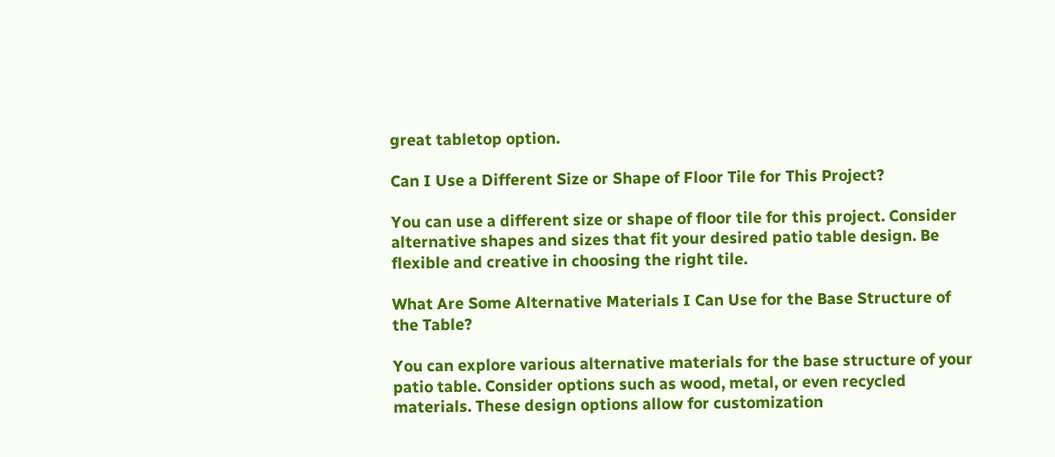great tabletop option.

Can I Use a Different Size or Shape of Floor Tile for This Project?

You can use a different size or shape of floor tile for this project. Consider alternative shapes and sizes that fit your desired patio table design. Be flexible and creative in choosing the right tile.

What Are Some Alternative Materials I Can Use for the Base Structure of the Table?

You can explore various alternative materials for the base structure of your patio table. Consider options such as wood, metal, or even recycled materials. These design options allow for customization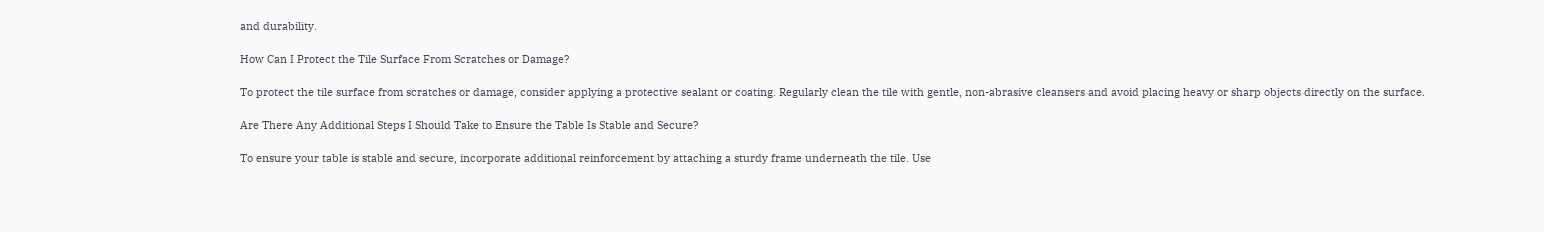and durability.

How Can I Protect the Tile Surface From Scratches or Damage?

To protect the tile surface from scratches or damage, consider applying a protective sealant or coating. Regularly clean the tile with gentle, non-abrasive cleansers and avoid placing heavy or sharp objects directly on the surface.

Are There Any Additional Steps I Should Take to Ensure the Table Is Stable and Secure?

To ensure your table is stable and secure, incorporate additional reinforcement by attaching a sturdy frame underneath the tile. Use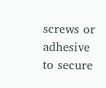screws or adhesive to secure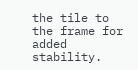the tile to the frame for added stability.